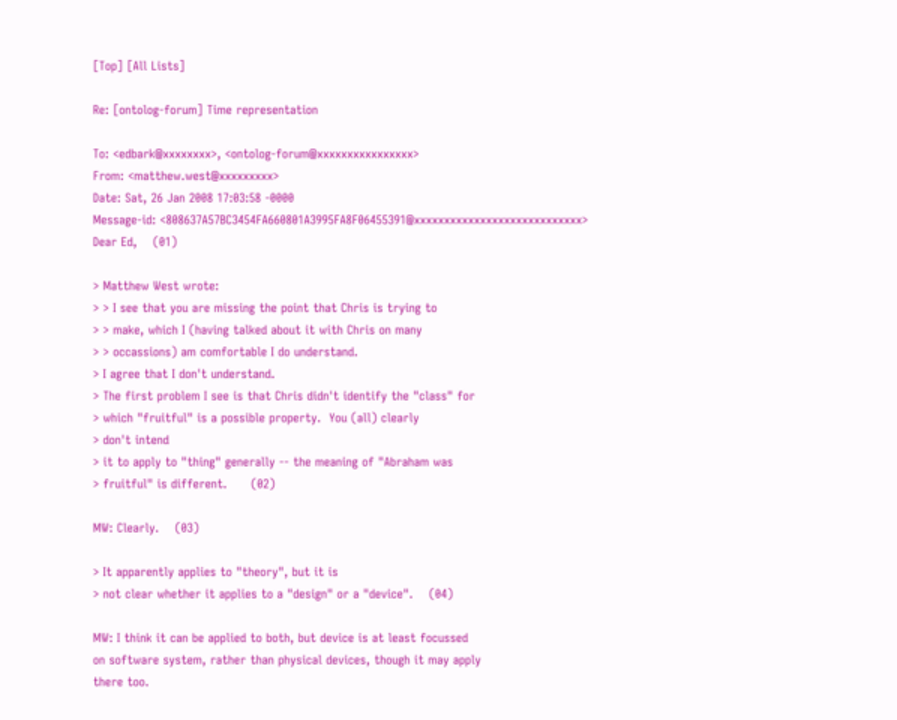[Top] [All Lists]

Re: [ontolog-forum] Time representation

To: <edbark@xxxxxxxx>, <ontolog-forum@xxxxxxxxxxxxxxxx>
From: <matthew.west@xxxxxxxxx>
Date: Sat, 26 Jan 2008 17:03:58 -0000
Message-id: <808637A57BC3454FA660801A3995FA8F06455391@xxxxxxxxxxxxxxxxxxxxxxxxxxxx>
Dear Ed,    (01)

> Matthew West wrote:
> > I see that you are missing the point that Chris is trying to
> > make, which I (having talked about it with Chris on many
> > occassions) am comfortable I do understand.
> I agree that I don't understand.
> The first problem I see is that Chris didn't identify the "class" for
> which "fruitful" is a possible property.  You (all) clearly
> don't intend
> it to apply to "thing" generally -- the meaning of "Abraham was
> fruitful" is different.      (02)

MW: Clearly.    (03)

> It apparently applies to "theory", but it is
> not clear whether it applies to a "design" or a "device".    (04)

MW: I think it can be applied to both, but device is at least focussed
on software system, rather than physical devices, though it may apply
there too.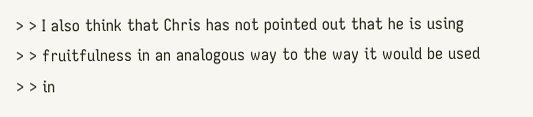> > I also think that Chris has not pointed out that he is using
> > fruitfulness in an analogous way to the way it would be used
> > in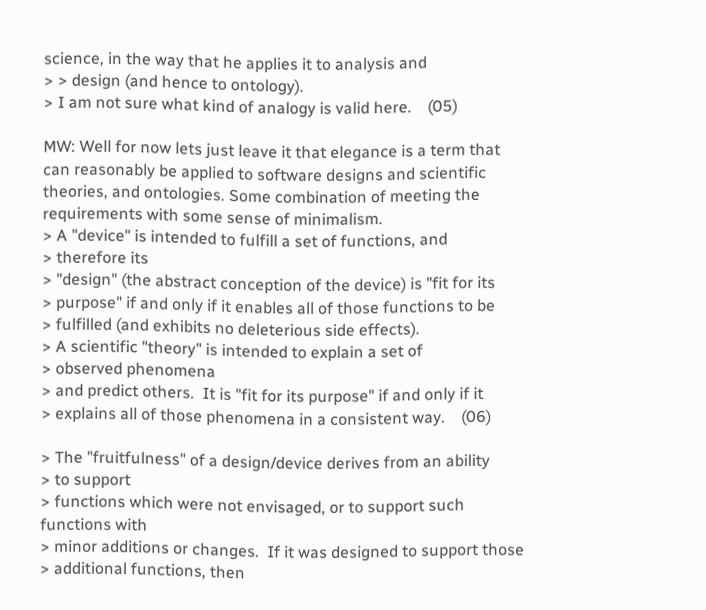science, in the way that he applies it to analysis and
> > design (and hence to ontology).
> I am not sure what kind of analogy is valid here.    (05)

MW: Well for now lets just leave it that elegance is a term that
can reasonably be applied to software designs and scientific
theories, and ontologies. Some combination of meeting the
requirements with some sense of minimalism.
> A "device" is intended to fulfill a set of functions, and
> therefore its
> "design" (the abstract conception of the device) is "fit for its
> purpose" if and only if it enables all of those functions to be
> fulfilled (and exhibits no deleterious side effects).
> A scientific "theory" is intended to explain a set of
> observed phenomena
> and predict others.  It is "fit for its purpose" if and only if it
> explains all of those phenomena in a consistent way.    (06)

> The "fruitfulness" of a design/device derives from an ability
> to support
> functions which were not envisaged, or to support such functions with
> minor additions or changes.  If it was designed to support those
> additional functions, then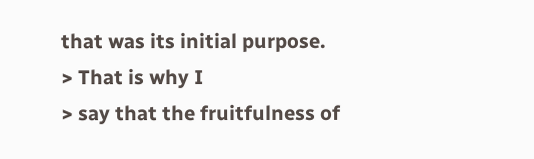that was its initial purpose.
> That is why I
> say that the fruitfulness of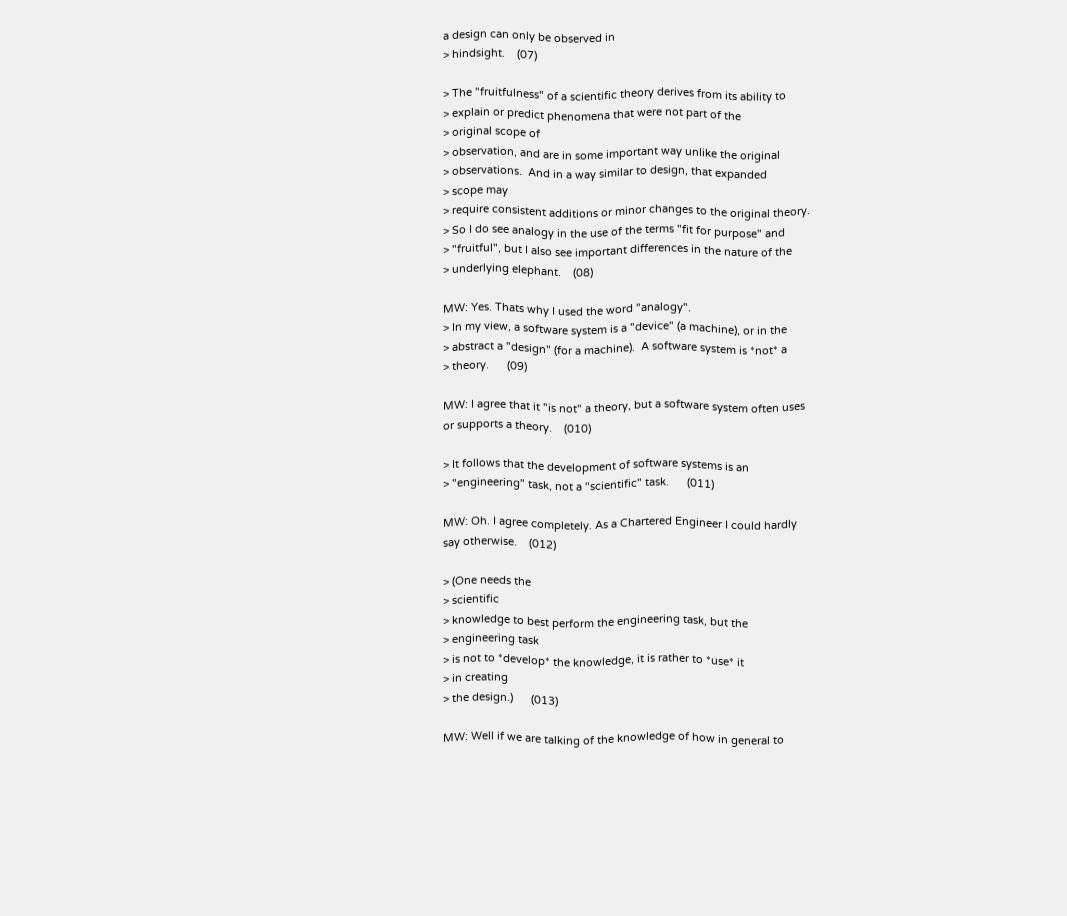a design can only be observed in
> hindsight.    (07)

> The "fruitfulness" of a scientific theory derives from its ability to
> explain or predict phenomena that were not part of the
> original scope of
> observation, and are in some important way unlike the original
> observations.  And in a way similar to design, that expanded
> scope may
> require consistent additions or minor changes to the original theory.
> So I do see analogy in the use of the terms "fit for purpose" and
> "fruitful", but I also see important differences in the nature of the
> underlying elephant.    (08)

MW: Yes. Thats why I used the word "analogy".
> In my view, a software system is a "device" (a machine), or in the
> abstract a "design" (for a machine).  A software system is *not* a
> theory.      (09)

MW: I agree that it "is not" a theory, but a software system often uses
or supports a theory.    (010)

> It follows that the development of software systems is an
> "engineering" task, not a "scientific" task.      (011)

MW: Oh. I agree completely. As a Chartered Engineer I could hardly
say otherwise.    (012)

> (One needs the
> scientific
> knowledge to best perform the engineering task, but the
> engineering task
> is not to *develop* the knowledge, it is rather to *use* it
> in creating
> the design.)      (013)

MW: Well if we are talking of the knowledge of how in general to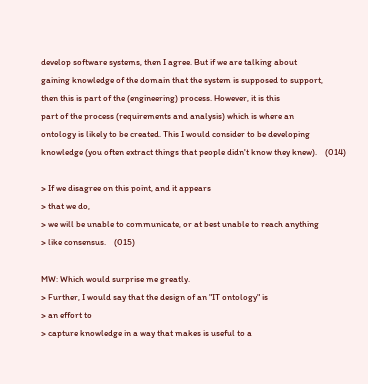develop software systems, then I agree. But if we are talking about
gaining knowledge of the domain that the system is supposed to support,
then this is part of the (engineering) process. However, it is this
part of the process (requirements and analysis) which is where an
ontology is likely to be created. This I would consider to be developing
knowledge (you often extract things that people didn't know they knew).    (014)

> If we disagree on this point, and it appears
> that we do,
> we will be unable to communicate, or at best unable to reach anything
> like consensus.    (015)

MW: Which would surprise me greatly.
> Further, I would say that the design of an "IT ontology" is
> an effort to
> capture knowledge in a way that makes is useful to a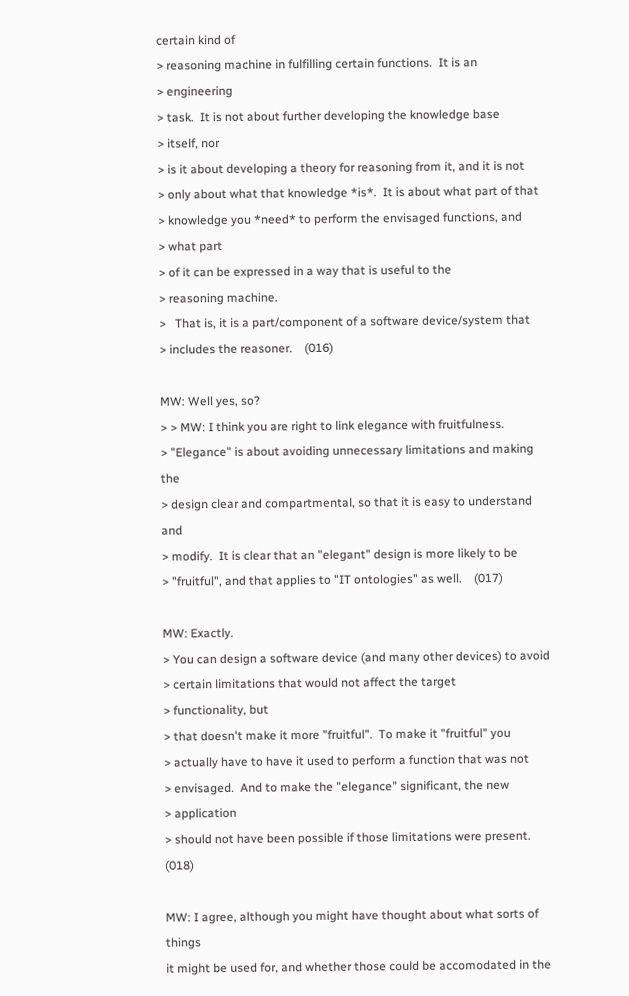certain kind of
> reasoning machine in fulfilling certain functions.  It is an
> engineering
> task.  It is not about further developing the knowledge base
> itself, nor
> is it about developing a theory for reasoning from it, and it is not
> only about what that knowledge *is*.  It is about what part of that
> knowledge you *need* to perform the envisaged functions, and
> what part
> of it can be expressed in a way that is useful to the
> reasoning machine.
>   That is, it is a part/component of a software device/system that
> includes the reasoner.    (016)

MW: Well yes, so?
> > MW: I think you are right to link elegance with fruitfulness.
> "Elegance" is about avoiding unnecessary limitations and making the
> design clear and compartmental, so that it is easy to understand and
> modify.  It is clear that an "elegant" design is more likely to be
> "fruitful", and that applies to "IT ontologies" as well.    (017)

MW: Exactly.
> You can design a software device (and many other devices) to avoid
> certain limitations that would not affect the target
> functionality, but
> that doesn't make it more "fruitful".  To make it "fruitful" you
> actually have to have it used to perform a function that was not
> envisaged.  And to make the "elegance" significant, the new
> application
> should not have been possible if those limitations were present.    (018)

MW: I agree, although you might have thought about what sorts of things
it might be used for, and whether those could be accomodated in the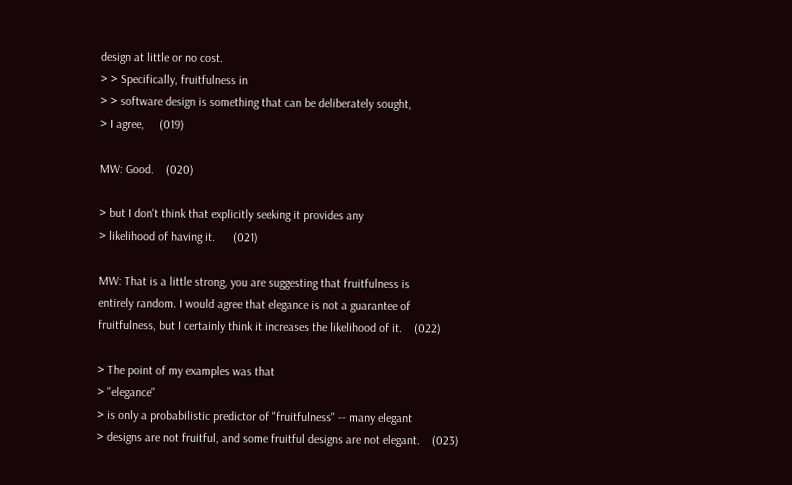design at little or no cost.
> > Specifically, fruitfulness in
> > software design is something that can be deliberately sought,
> I agree,     (019)

MW: Good.    (020)

> but I don't think that explicitly seeking it provides any
> likelihood of having it.      (021)

MW: That is a little strong, you are suggesting that fruitfulness is
entirely random. I would agree that elegance is not a guarantee of
fruitfulness, but I certainly think it increases the likelihood of it.    (022)

> The point of my examples was that
> "elegance"
> is only a probabilistic predictor of "fruitfulness" -- many elegant
> designs are not fruitful, and some fruitful designs are not elegant.    (023)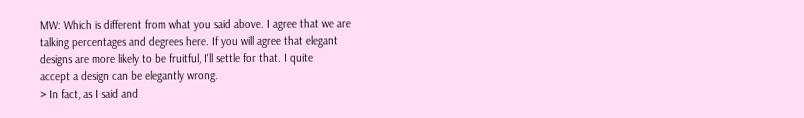MW: Which is different from what you said above. I agree that we are
talking percentages and degrees here. If you will agree that elegant
designs are more likely to be fruitful, I'll settle for that. I quite
accept a design can be elegantly wrong.
> In fact, as I said and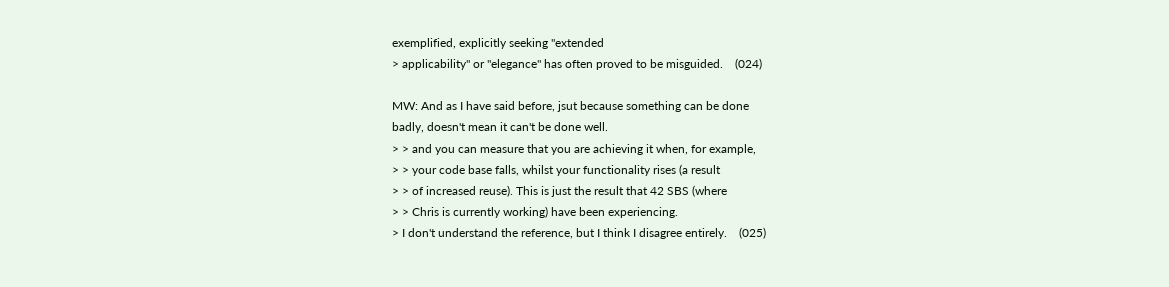exemplified, explicitly seeking "extended
> applicability" or "elegance" has often proved to be misguided.    (024)

MW: And as I have said before, jsut because something can be done
badly, doesn't mean it can't be done well.
> > and you can measure that you are achieving it when, for example,
> > your code base falls, whilst your functionality rises (a result
> > of increased reuse). This is just the result that 42 SBS (where
> > Chris is currently working) have been experiencing.
> I don't understand the reference, but I think I disagree entirely.    (025)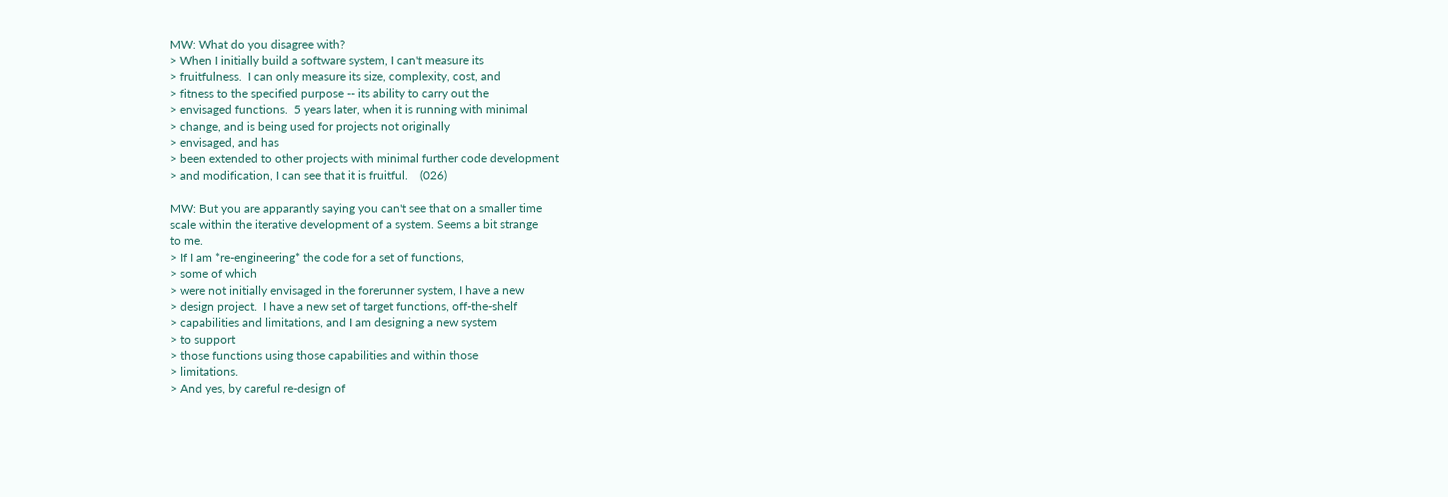MW: What do you disagree with?
> When I initially build a software system, I can't measure its
> fruitfulness.  I can only measure its size, complexity, cost, and
> fitness to the specified purpose -- its ability to carry out the
> envisaged functions.  5 years later, when it is running with minimal
> change, and is being used for projects not originally
> envisaged, and has
> been extended to other projects with minimal further code development
> and modification, I can see that it is fruitful.    (026)

MW: But you are apparantly saying you can't see that on a smaller time
scale within the iterative development of a system. Seems a bit strange
to me.
> If I am *re-engineering* the code for a set of functions,
> some of which
> were not initially envisaged in the forerunner system, I have a new
> design project.  I have a new set of target functions, off-the-shelf
> capabilities and limitations, and I am designing a new system
> to support
> those functions using those capabilities and within those
> limitations.
> And yes, by careful re-design of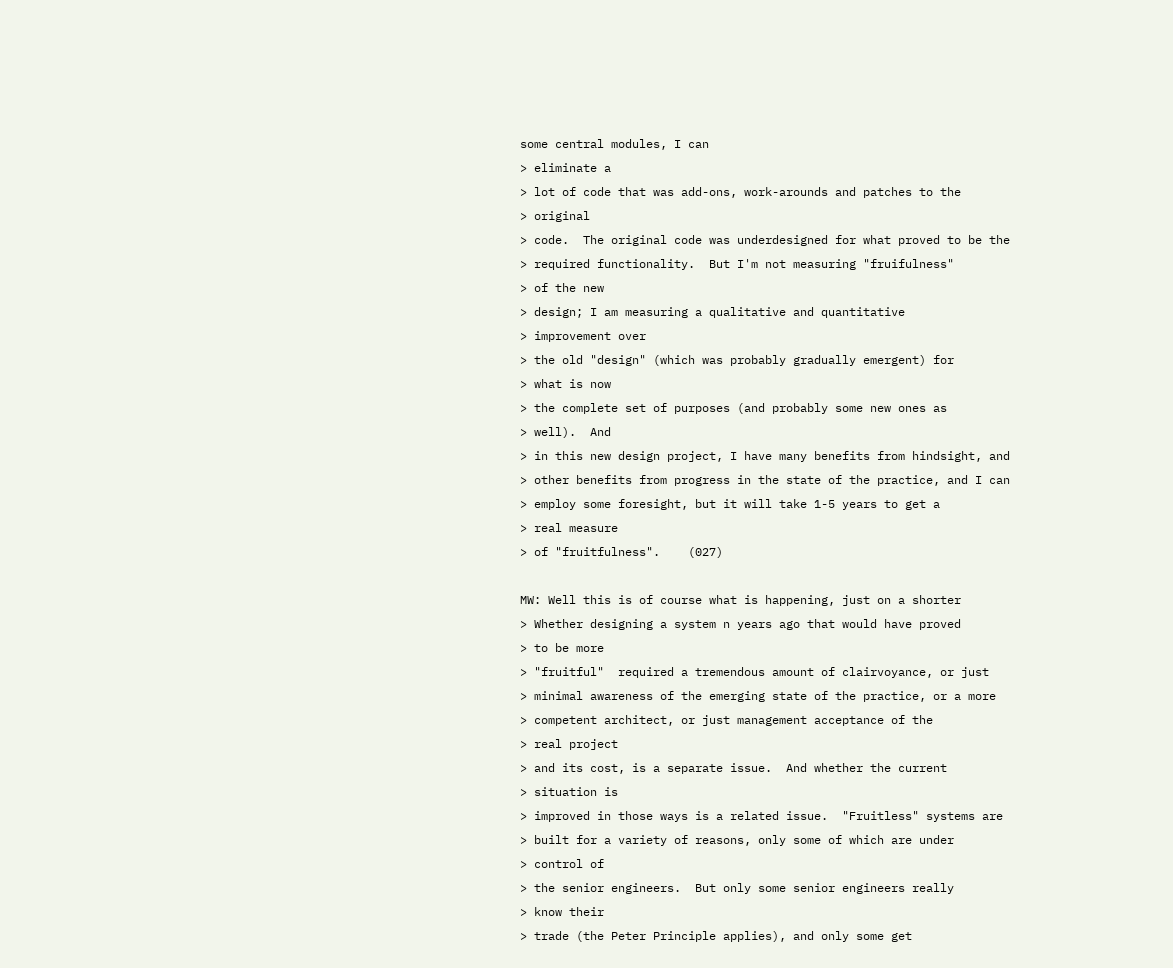some central modules, I can
> eliminate a
> lot of code that was add-ons, work-arounds and patches to the
> original
> code.  The original code was underdesigned for what proved to be the
> required functionality.  But I'm not measuring "fruifulness"
> of the new
> design; I am measuring a qualitative and quantitative
> improvement over
> the old "design" (which was probably gradually emergent) for
> what is now
> the complete set of purposes (and probably some new ones as
> well).  And
> in this new design project, I have many benefits from hindsight, and
> other benefits from progress in the state of the practice, and I can
> employ some foresight, but it will take 1-5 years to get a
> real measure
> of "fruitfulness".    (027)

MW: Well this is of course what is happening, just on a shorter
> Whether designing a system n years ago that would have proved
> to be more
> "fruitful"  required a tremendous amount of clairvoyance, or just
> minimal awareness of the emerging state of the practice, or a more
> competent architect, or just management acceptance of the
> real project
> and its cost, is a separate issue.  And whether the current
> situation is
> improved in those ways is a related issue.  "Fruitless" systems are
> built for a variety of reasons, only some of which are under
> control of
> the senior engineers.  But only some senior engineers really
> know their
> trade (the Peter Principle applies), and only some get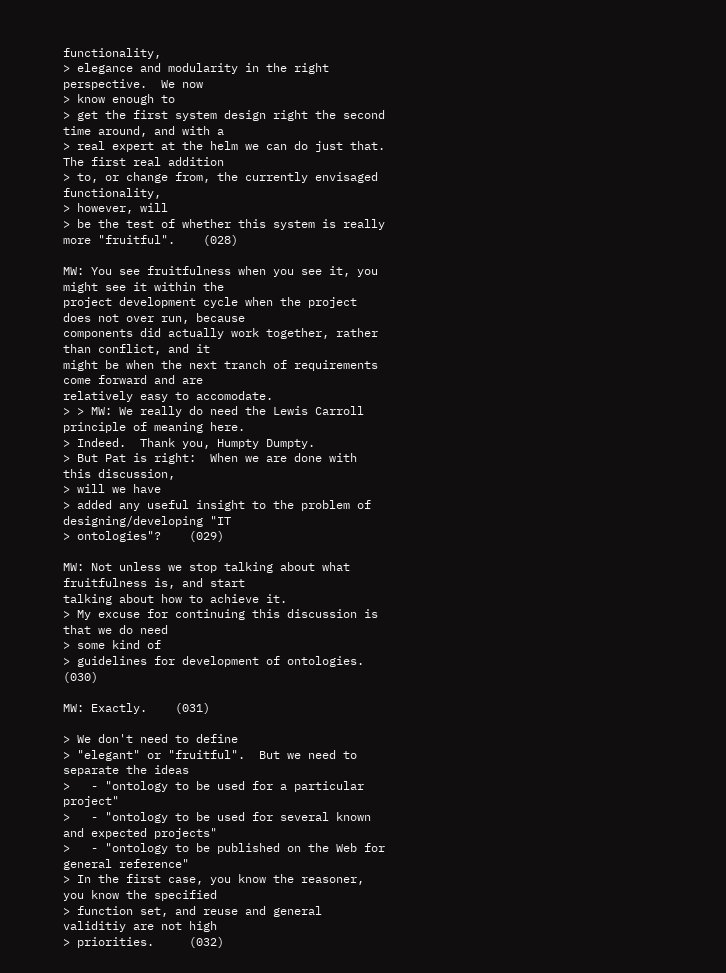functionality,
> elegance and modularity in the right perspective.  We now
> know enough to
> get the first system design right the second time around, and with a
> real expert at the helm we can do just that.  The first real addition
> to, or change from, the currently envisaged functionality,
> however, will
> be the test of whether this system is really more "fruitful".    (028)

MW: You see fruitfulness when you see it, you might see it within the
project development cycle when the project does not over run, because
components did actually work together, rather than conflict, and it
might be when the next tranch of requirements come forward and are
relatively easy to accomodate.
> > MW: We really do need the Lewis Carroll principle of meaning here.
> Indeed.  Thank you, Humpty Dumpty.
> But Pat is right:  When we are done with this discussion,
> will we have
> added any useful insight to the problem of designing/developing "IT
> ontologies"?    (029)

MW: Not unless we stop talking about what fruitfulness is, and start
talking about how to achieve it.
> My excuse for continuing this discussion is that we do need
> some kind of
> guidelines for development of ontologies.      (030)

MW: Exactly.    (031)

> We don't need to define
> "elegant" or "fruitful".  But we need to separate the ideas
>   - "ontology to be used for a particular project"
>   - "ontology to be used for several known and expected projects"
>   - "ontology to be published on the Web for general reference"
> In the first case, you know the reasoner, you know the specified
> function set, and reuse and general validitiy are not high
> priorities.     (032)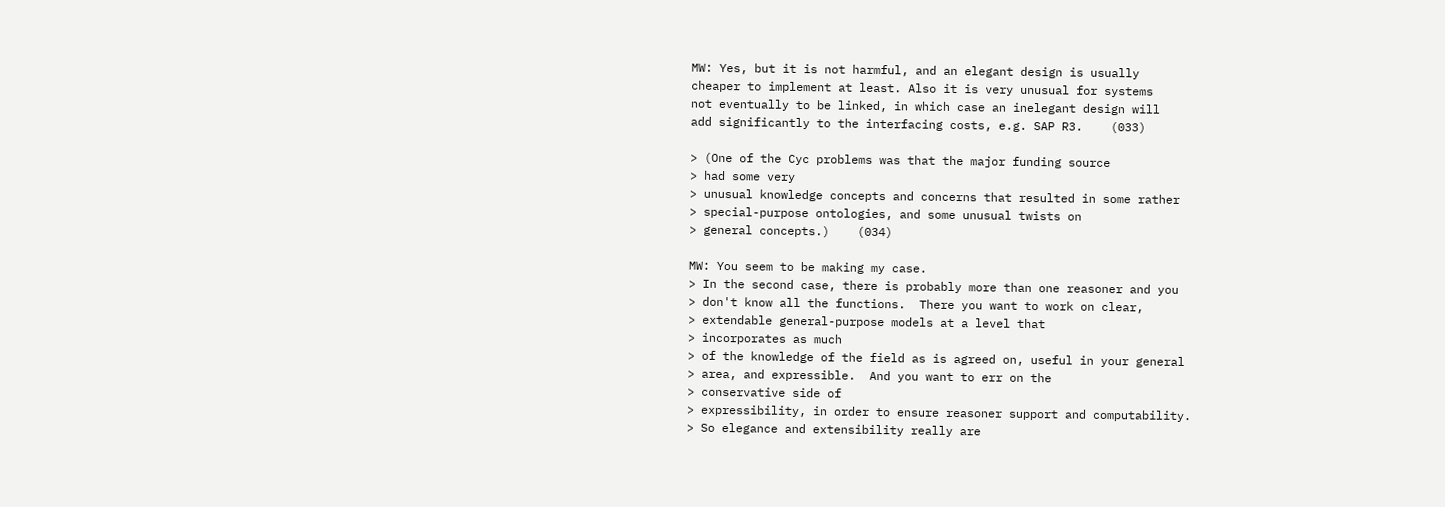MW: Yes, but it is not harmful, and an elegant design is usually
cheaper to implement at least. Also it is very unusual for systems
not eventually to be linked, in which case an inelegant design will
add significantly to the interfacing costs, e.g. SAP R3.    (033)

> (One of the Cyc problems was that the major funding source
> had some very
> unusual knowledge concepts and concerns that resulted in some rather
> special-purpose ontologies, and some unusual twists on
> general concepts.)    (034)

MW: You seem to be making my case.
> In the second case, there is probably more than one reasoner and you
> don't know all the functions.  There you want to work on clear,
> extendable general-purpose models at a level that
> incorporates as much
> of the knowledge of the field as is agreed on, useful in your general
> area, and expressible.  And you want to err on the
> conservative side of
> expressibility, in order to ensure reasoner support and computability.
> So elegance and extensibility really are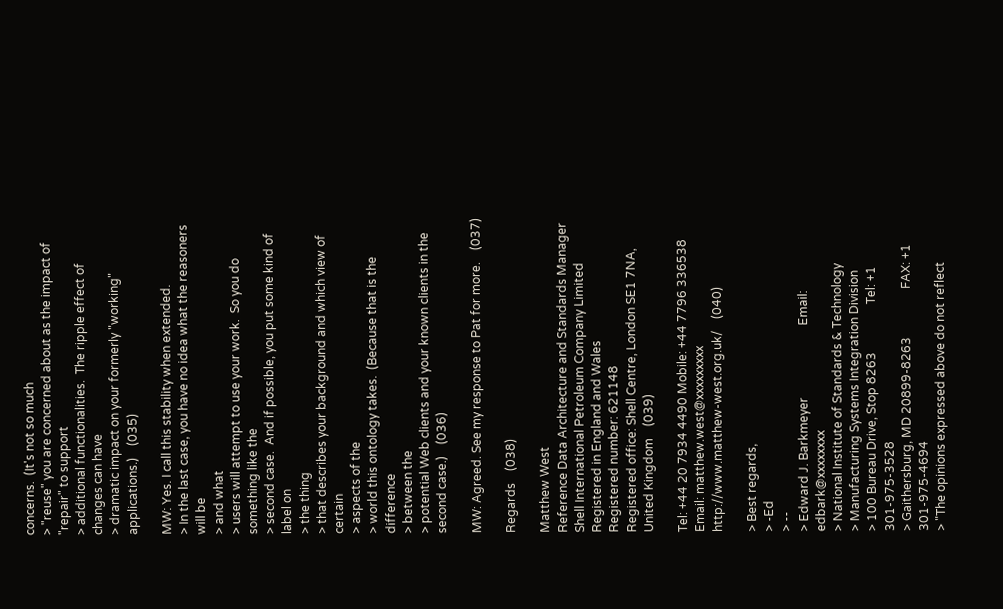concerns.  (It's not so much
> "reuse" you are concerned about as the impact of "repair" to support
> additional functionalities.  The ripple effect of changes can have
> dramatic impact on your formerly "working" applications.)    (035)

MW: Yes. I call this stability when extended.
> In the last case, you have no idea what the reasoners will be
> and what
> users will attempt to use your work.  So you do something like the
> second case.  And if possible, you put some kind of label on
> the thing
> that describes your background and which view of certain
> aspects of the
> world this ontology takes.  (Because that is the difference
> between the
> potential Web clients and your known clients in the second case.)    (036)

MW: Agreed. See my response to Pat for more.    (037)

Regards    (038)

Matthew West
Reference Data Architecture and Standards Manager
Shell International Petroleum Company Limited
Registered in England and Wales
Registered number: 621148
Registered office: Shell Centre, London SE1 7NA, United Kingdom    (039)

Tel: +44 20 7934 4490 Mobile: +44 7796 336538
Email: matthew.west@xxxxxxxxx
http://www.matthew-west.org.uk/    (040)

> Best regards,
> -Ed
> --
> Edward J. Barkmeyer                        Email: edbark@xxxxxxxx
> National Institute of Standards & Technology
> Manufacturing Systems Integration Division
> 100 Bureau Drive, Stop 8263                Tel: +1 301-975-3528
> Gaithersburg, MD 20899-8263                FAX: +1 301-975-4694
> "The opinions expressed above do not reflect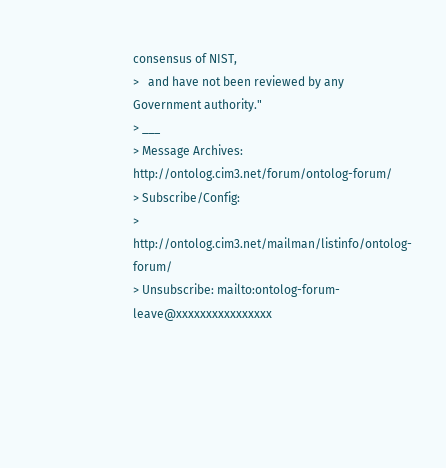consensus of NIST,
>   and have not been reviewed by any Government authority."
> ___
> Message Archives: http://ontolog.cim3.net/forum/ontolog-forum/
> Subscribe/Config:
> http://ontolog.cim3.net/mailman/listinfo/ontolog-forum/
> Unsubscribe: mailto:ontolog-forum-leave@xxxxxxxxxxxxxxxx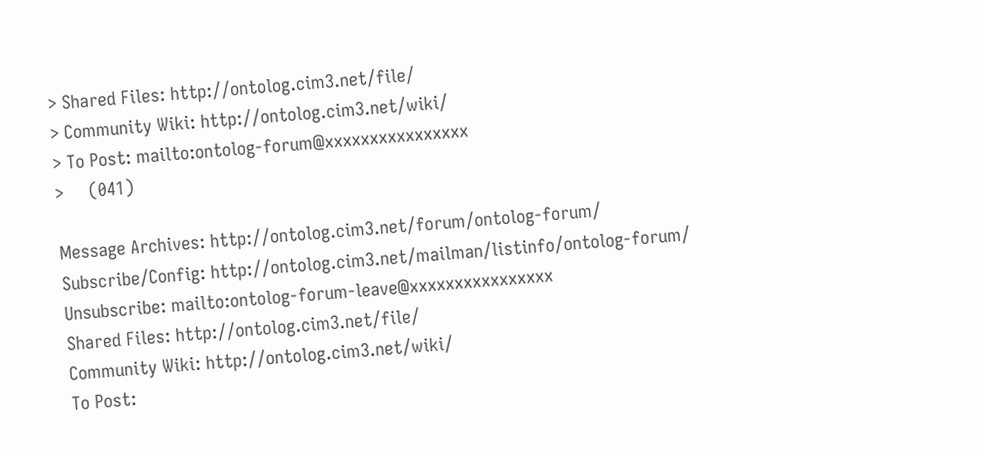> Shared Files: http://ontolog.cim3.net/file/
> Community Wiki: http://ontolog.cim3.net/wiki/
> To Post: mailto:ontolog-forum@xxxxxxxxxxxxxxxx
>     (041)

Message Archives: http://ontolog.cim3.net/forum/ontolog-forum/
Subscribe/Config: http://ontolog.cim3.net/mailman/listinfo/ontolog-forum/
Unsubscribe: mailto:ontolog-forum-leave@xxxxxxxxxxxxxxxx
Shared Files: http://ontolog.cim3.net/file/
Community Wiki: http://ontolog.cim3.net/wiki/
To Post: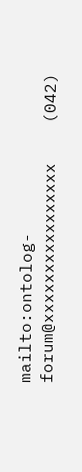mailto:ontolog-forum@xxxxxxxxxxxxxxxx    (042)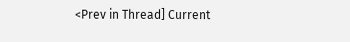<Prev in Thread] Current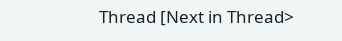Thread [Next in Thread>